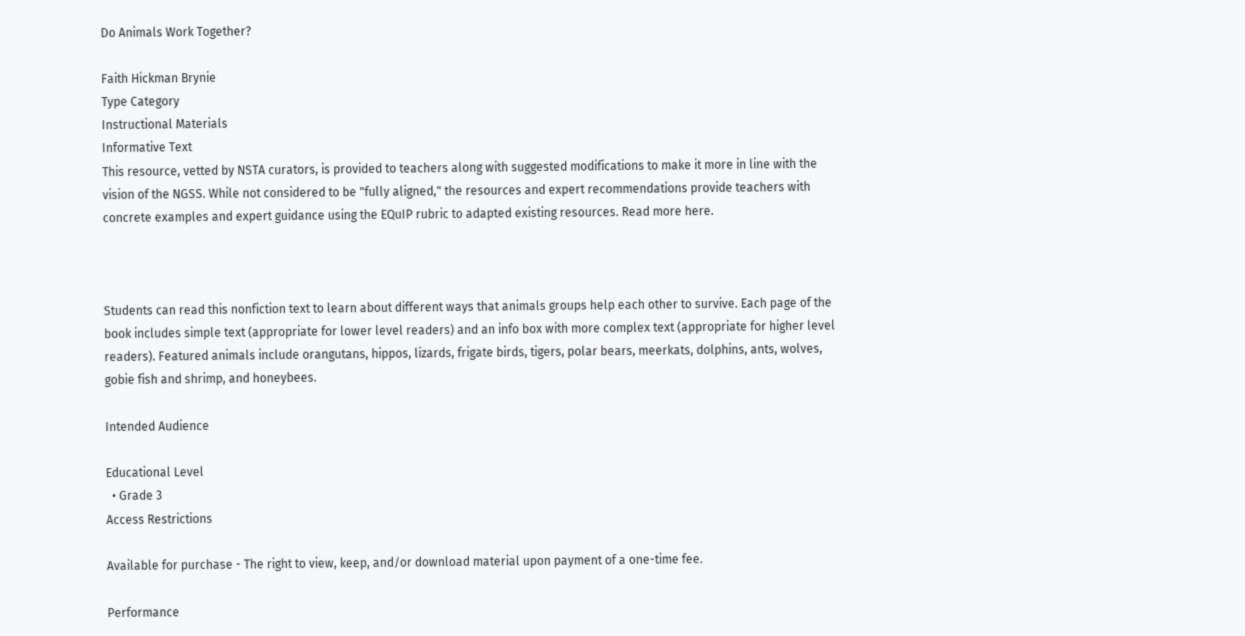Do Animals Work Together?

Faith Hickman Brynie
Type Category
Instructional Materials
Informative Text
This resource, vetted by NSTA curators, is provided to teachers along with suggested modifications to make it more in line with the vision of the NGSS. While not considered to be "fully aligned," the resources and expert recommendations provide teachers with concrete examples and expert guidance using the EQuIP rubric to adapted existing resources. Read more here.



Students can read this nonfiction text to learn about different ways that animals groups help each other to survive. Each page of the book includes simple text (appropriate for lower level readers) and an info box with more complex text (appropriate for higher level readers). Featured animals include orangutans, hippos, lizards, frigate birds, tigers, polar bears, meerkats, dolphins, ants, wolves, gobie fish and shrimp, and honeybees.

Intended Audience

Educational Level
  • Grade 3
Access Restrictions

Available for purchase - The right to view, keep, and/or download material upon payment of a one-time fee.

Performance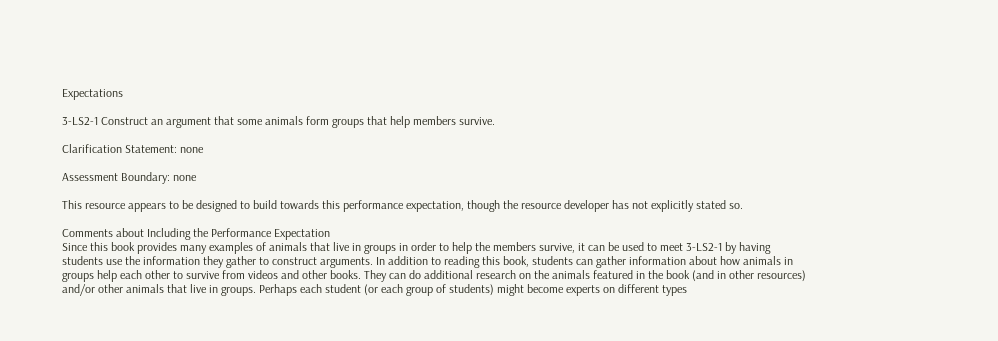Expectations

3-LS2-1 Construct an argument that some animals form groups that help members survive.

Clarification Statement: none

Assessment Boundary: none

This resource appears to be designed to build towards this performance expectation, though the resource developer has not explicitly stated so.

Comments about Including the Performance Expectation
Since this book provides many examples of animals that live in groups in order to help the members survive, it can be used to meet 3-LS2-1 by having students use the information they gather to construct arguments. In addition to reading this book, students can gather information about how animals in groups help each other to survive from videos and other books. They can do additional research on the animals featured in the book (and in other resources) and/or other animals that live in groups. Perhaps each student (or each group of students) might become experts on different types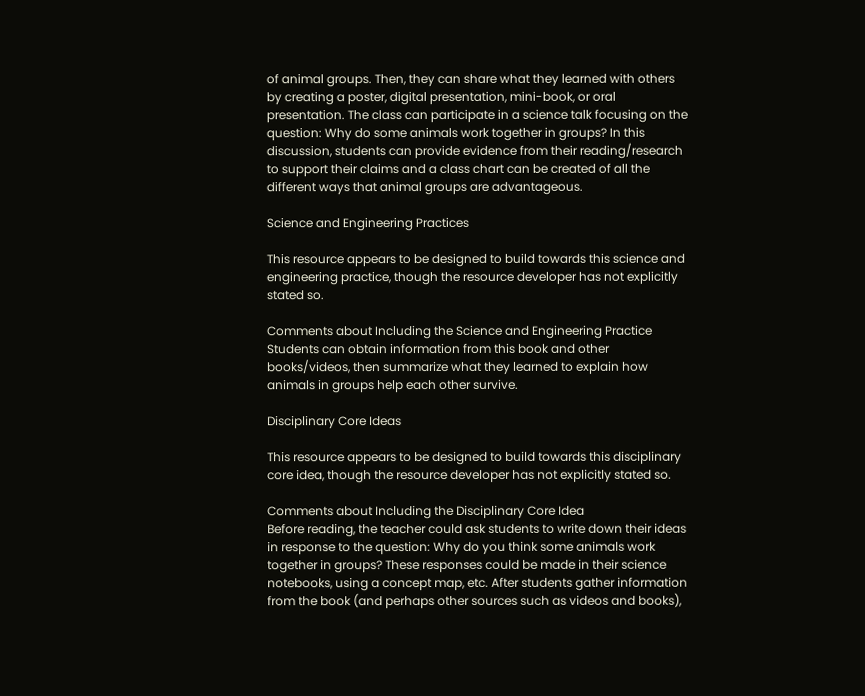of animal groups. Then, they can share what they learned with others by creating a poster, digital presentation, mini-book, or oral presentation. The class can participate in a science talk focusing on the question: Why do some animals work together in groups? In this discussion, students can provide evidence from their reading/research to support their claims and a class chart can be created of all the different ways that animal groups are advantageous.

Science and Engineering Practices

This resource appears to be designed to build towards this science and engineering practice, though the resource developer has not explicitly stated so.

Comments about Including the Science and Engineering Practice
Students can obtain information from this book and other books/videos, then summarize what they learned to explain how animals in groups help each other survive.

Disciplinary Core Ideas

This resource appears to be designed to build towards this disciplinary core idea, though the resource developer has not explicitly stated so.

Comments about Including the Disciplinary Core Idea
Before reading, the teacher could ask students to write down their ideas in response to the question: Why do you think some animals work together in groups? These responses could be made in their science notebooks, using a concept map, etc. After students gather information from the book (and perhaps other sources such as videos and books),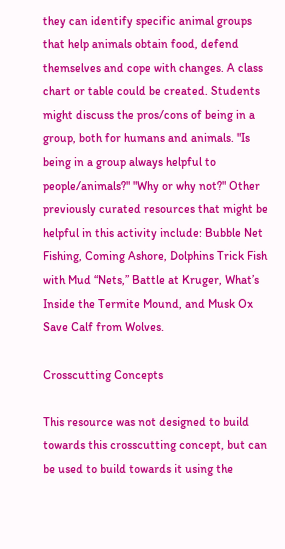they can identify specific animal groups that help animals obtain food, defend themselves and cope with changes. A class chart or table could be created. Students might discuss the pros/cons of being in a group, both for humans and animals. "Is being in a group always helpful to people/animals?" "Why or why not?" Other previously curated resources that might be helpful in this activity include: Bubble Net Fishing, Coming Ashore, Dolphins Trick Fish with Mud “Nets,” Battle at Kruger, What’s Inside the Termite Mound, and Musk Ox Save Calf from Wolves.

Crosscutting Concepts

This resource was not designed to build towards this crosscutting concept, but can be used to build towards it using the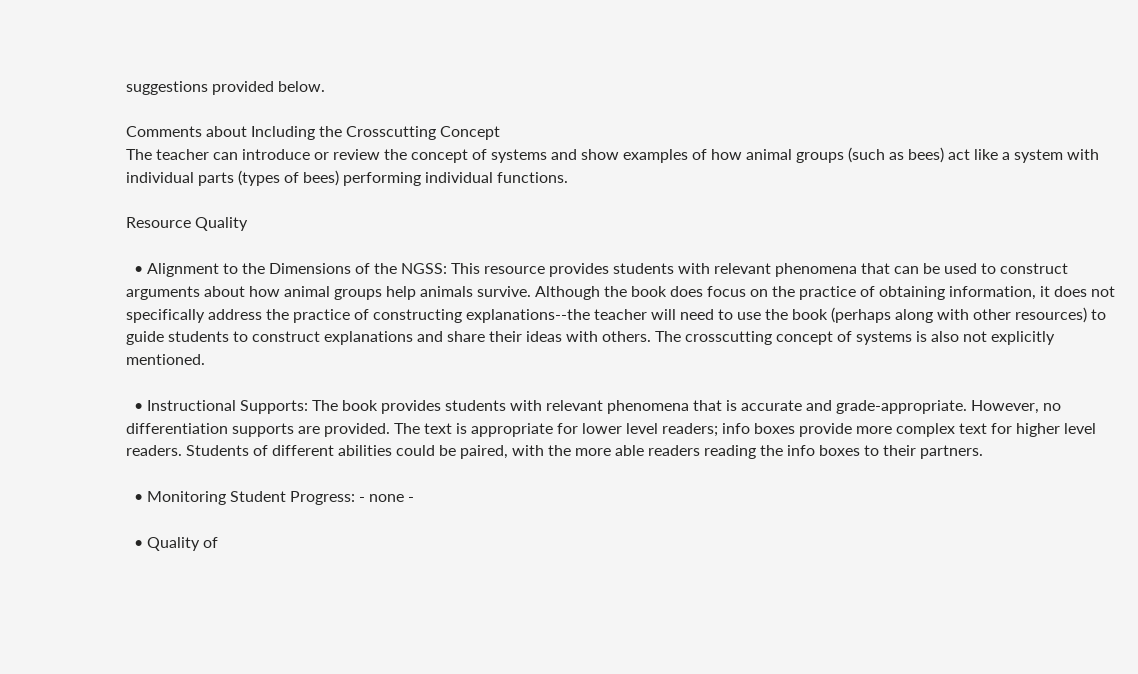suggestions provided below.

Comments about Including the Crosscutting Concept
The teacher can introduce or review the concept of systems and show examples of how animal groups (such as bees) act like a system with individual parts (types of bees) performing individual functions.

Resource Quality

  • Alignment to the Dimensions of the NGSS: This resource provides students with relevant phenomena that can be used to construct arguments about how animal groups help animals survive. Although the book does focus on the practice of obtaining information, it does not specifically address the practice of constructing explanations--the teacher will need to use the book (perhaps along with other resources) to guide students to construct explanations and share their ideas with others. The crosscutting concept of systems is also not explicitly mentioned.

  • Instructional Supports: The book provides students with relevant phenomena that is accurate and grade-appropriate. However, no differentiation supports are provided. The text is appropriate for lower level readers; info boxes provide more complex text for higher level readers. Students of different abilities could be paired, with the more able readers reading the info boxes to their partners.

  • Monitoring Student Progress: - none -

  • Quality of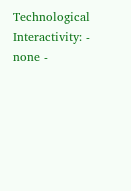Technological Interactivity: - none -